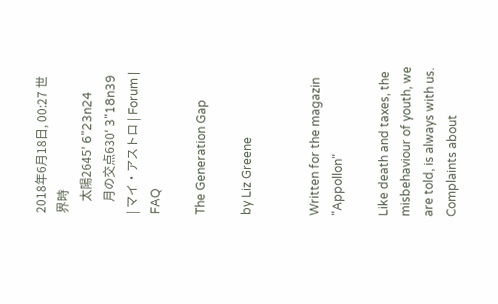2018年6月18日, 00:27 世界時
    太陽2645' 6"23n24
    月の交点630' 3"18n39
| マイ・アストロ | Forum | FAQ

The Generation Gap

by Liz Greene


Written for the magazin "Appollon"

Like death and taxes, the misbehaviour of youth, we are told, is always with us. Complaints about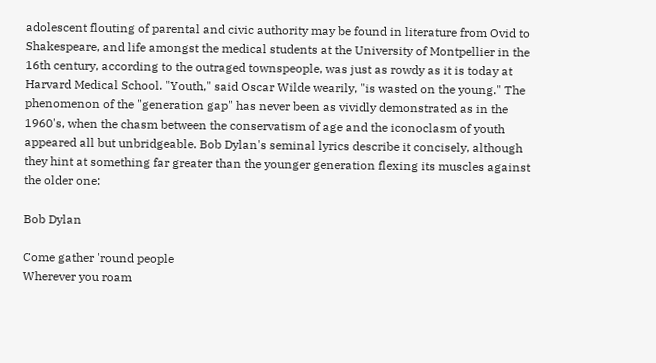adolescent flouting of parental and civic authority may be found in literature from Ovid to Shakespeare, and life amongst the medical students at the University of Montpellier in the 16th century, according to the outraged townspeople, was just as rowdy as it is today at Harvard Medical School. "Youth," said Oscar Wilde wearily, "is wasted on the young." The phenomenon of the "generation gap" has never been as vividly demonstrated as in the 1960's, when the chasm between the conservatism of age and the iconoclasm of youth appeared all but unbridgeable. Bob Dylan's seminal lyrics describe it concisely, although they hint at something far greater than the younger generation flexing its muscles against the older one:

Bob Dylan

Come gather 'round people
Wherever you roam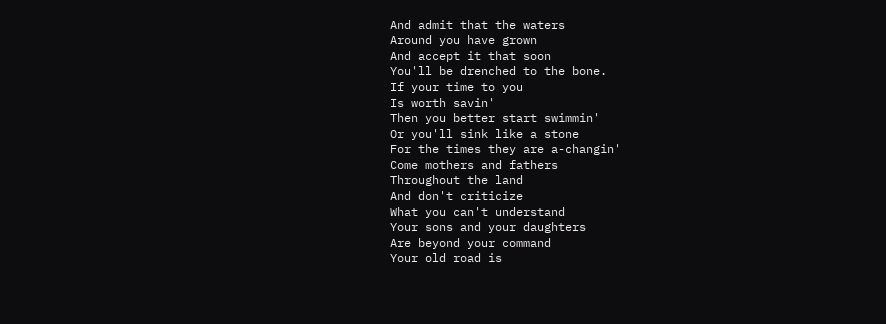And admit that the waters
Around you have grown
And accept it that soon
You'll be drenched to the bone.
If your time to you
Is worth savin'
Then you better start swimmin'
Or you'll sink like a stone
For the times they are a-changin'
Come mothers and fathers
Throughout the land
And don't criticize
What you can't understand
Your sons and your daughters
Are beyond your command
Your old road is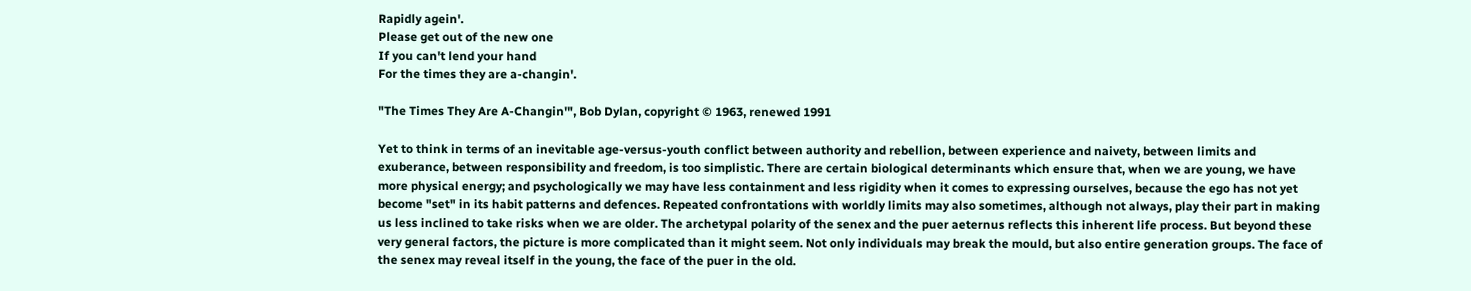Rapidly agein'.
Please get out of the new one
If you can't lend your hand
For the times they are a-changin'.

"The Times They Are A-Changin'", Bob Dylan, copyright © 1963, renewed 1991

Yet to think in terms of an inevitable age-versus-youth conflict between authority and rebellion, between experience and naivety, between limits and exuberance, between responsibility and freedom, is too simplistic. There are certain biological determinants which ensure that, when we are young, we have more physical energy; and psychologically we may have less containment and less rigidity when it comes to expressing ourselves, because the ego has not yet become "set" in its habit patterns and defences. Repeated confrontations with worldly limits may also sometimes, although not always, play their part in making us less inclined to take risks when we are older. The archetypal polarity of the senex and the puer aeternus reflects this inherent life process. But beyond these very general factors, the picture is more complicated than it might seem. Not only individuals may break the mould, but also entire generation groups. The face of the senex may reveal itself in the young, the face of the puer in the old.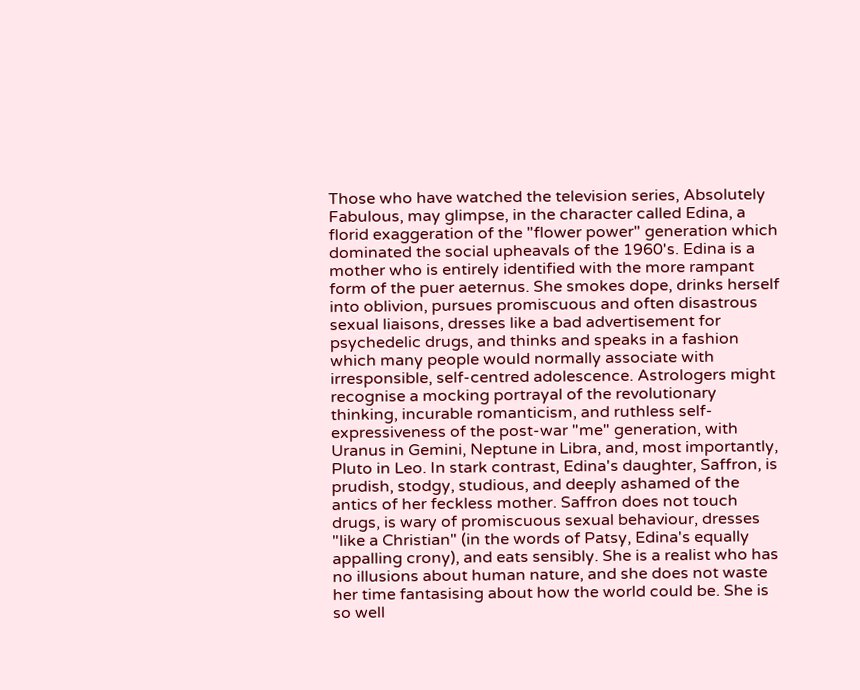Those who have watched the television series, Absolutely Fabulous, may glimpse, in the character called Edina, a florid exaggeration of the "flower power" generation which dominated the social upheavals of the 1960's. Edina is a mother who is entirely identified with the more rampant form of the puer aeternus. She smokes dope, drinks herself into oblivion, pursues promiscuous and often disastrous sexual liaisons, dresses like a bad advertisement for psychedelic drugs, and thinks and speaks in a fashion which many people would normally associate with irresponsible, self-centred adolescence. Astrologers might recognise a mocking portrayal of the revolutionary thinking, incurable romanticism, and ruthless self-expressiveness of the post-war "me" generation, with Uranus in Gemini, Neptune in Libra, and, most importantly, Pluto in Leo. In stark contrast, Edina's daughter, Saffron, is prudish, stodgy, studious, and deeply ashamed of the antics of her feckless mother. Saffron does not touch drugs, is wary of promiscuous sexual behaviour, dresses "like a Christian" (in the words of Patsy, Edina's equally appalling crony), and eats sensibly. She is a realist who has no illusions about human nature, and she does not waste her time fantasising about how the world could be. She is so well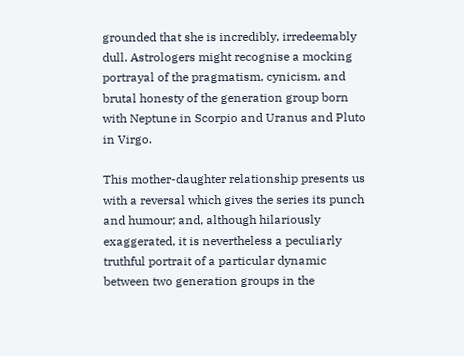grounded that she is incredibly, irredeemably dull. Astrologers might recognise a mocking portrayal of the pragmatism, cynicism, and brutal honesty of the generation group born with Neptune in Scorpio and Uranus and Pluto in Virgo.

This mother-daughter relationship presents us with a reversal which gives the series its punch and humour; and, although hilariously exaggerated, it is nevertheless a peculiarly truthful portrait of a particular dynamic between two generation groups in the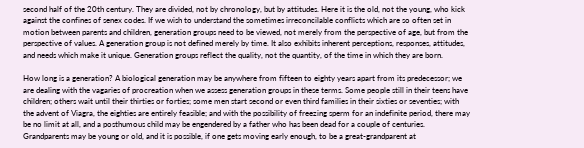second half of the 20th century. They are divided, not by chronology, but by attitudes. Here it is the old, not the young, who kick against the confines of senex codes. If we wish to understand the sometimes irreconcilable conflicts which are so often set in motion between parents and children, generation groups need to be viewed, not merely from the perspective of age, but from the perspective of values. A generation group is not defined merely by time. It also exhibits inherent perceptions, responses, attitudes, and needs which make it unique. Generation groups reflect the quality, not the quantity, of the time in which they are born.

How long is a generation? A biological generation may be anywhere from fifteen to eighty years apart from its predecessor; we are dealing with the vagaries of procreation when we assess generation groups in these terms. Some people still in their teens have children; others wait until their thirties or forties; some men start second or even third families in their sixties or seventies; with the advent of Viagra, the eighties are entirely feasible; and with the possibility of freezing sperm for an indefinite period, there may be no limit at all, and a posthumous child may be engendered by a father who has been dead for a couple of centuries. Grandparents may be young or old, and it is possible, if one gets moving early enough, to be a great-grandparent at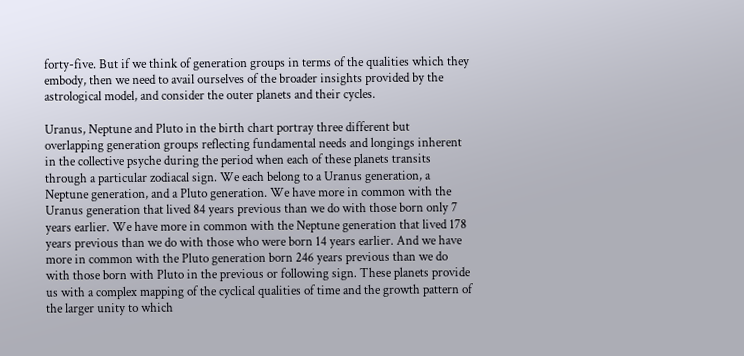forty-five. But if we think of generation groups in terms of the qualities which they embody, then we need to avail ourselves of the broader insights provided by the astrological model, and consider the outer planets and their cycles.

Uranus, Neptune and Pluto in the birth chart portray three different but overlapping generation groups reflecting fundamental needs and longings inherent in the collective psyche during the period when each of these planets transits through a particular zodiacal sign. We each belong to a Uranus generation, a Neptune generation, and a Pluto generation. We have more in common with the Uranus generation that lived 84 years previous than we do with those born only 7 years earlier. We have more in common with the Neptune generation that lived 178 years previous than we do with those who were born 14 years earlier. And we have more in common with the Pluto generation born 246 years previous than we do with those born with Pluto in the previous or following sign. These planets provide us with a complex mapping of the cyclical qualities of time and the growth pattern of the larger unity to which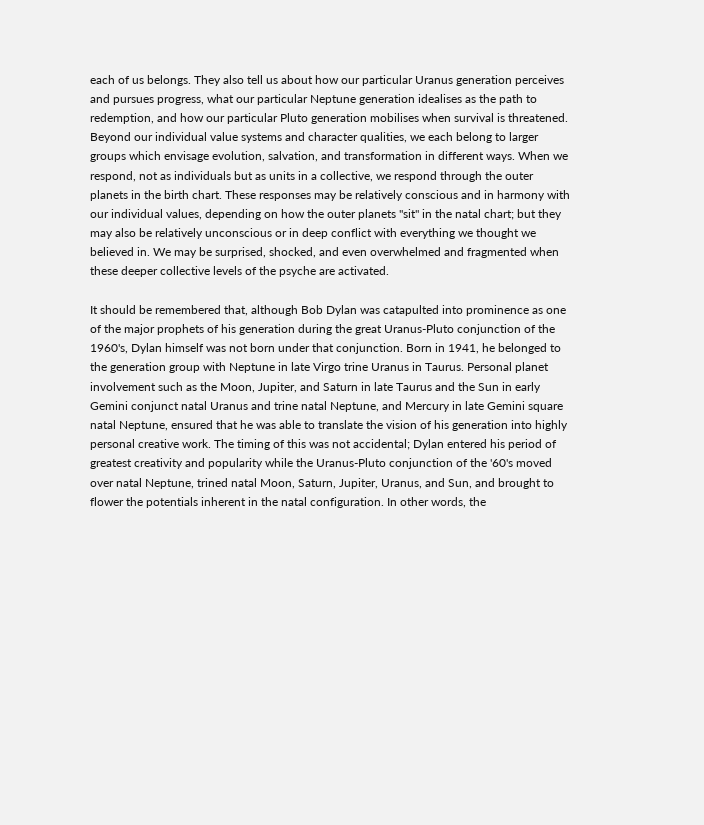each of us belongs. They also tell us about how our particular Uranus generation perceives and pursues progress, what our particular Neptune generation idealises as the path to redemption, and how our particular Pluto generation mobilises when survival is threatened. Beyond our individual value systems and character qualities, we each belong to larger groups which envisage evolution, salvation, and transformation in different ways. When we respond, not as individuals but as units in a collective, we respond through the outer planets in the birth chart. These responses may be relatively conscious and in harmony with our individual values, depending on how the outer planets "sit" in the natal chart; but they may also be relatively unconscious or in deep conflict with everything we thought we believed in. We may be surprised, shocked, and even overwhelmed and fragmented when these deeper collective levels of the psyche are activated.

It should be remembered that, although Bob Dylan was catapulted into prominence as one of the major prophets of his generation during the great Uranus-Pluto conjunction of the 1960's, Dylan himself was not born under that conjunction. Born in 1941, he belonged to the generation group with Neptune in late Virgo trine Uranus in Taurus. Personal planet involvement such as the Moon, Jupiter, and Saturn in late Taurus and the Sun in early Gemini conjunct natal Uranus and trine natal Neptune, and Mercury in late Gemini square natal Neptune, ensured that he was able to translate the vision of his generation into highly personal creative work. The timing of this was not accidental; Dylan entered his period of greatest creativity and popularity while the Uranus-Pluto conjunction of the '60's moved over natal Neptune, trined natal Moon, Saturn, Jupiter, Uranus, and Sun, and brought to flower the potentials inherent in the natal configuration. In other words, the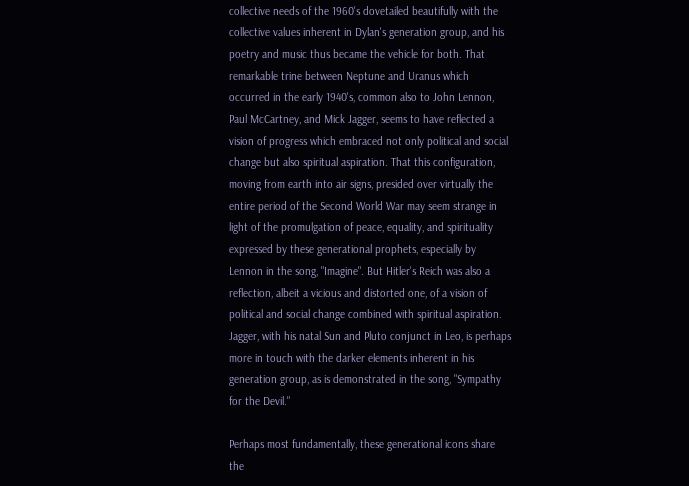collective needs of the 1960's dovetailed beautifully with the collective values inherent in Dylan's generation group, and his poetry and music thus became the vehicle for both. That remarkable trine between Neptune and Uranus which occurred in the early 1940's, common also to John Lennon, Paul McCartney, and Mick Jagger, seems to have reflected a vision of progress which embraced not only political and social change but also spiritual aspiration. That this configuration, moving from earth into air signs, presided over virtually the entire period of the Second World War may seem strange in light of the promulgation of peace, equality, and spirituality expressed by these generational prophets, especially by Lennon in the song, "Imagine". But Hitler's Reich was also a reflection, albeit a vicious and distorted one, of a vision of political and social change combined with spiritual aspiration. Jagger, with his natal Sun and Pluto conjunct in Leo, is perhaps more in touch with the darker elements inherent in his generation group, as is demonstrated in the song, "Sympathy for the Devil."

Perhaps most fundamentally, these generational icons share the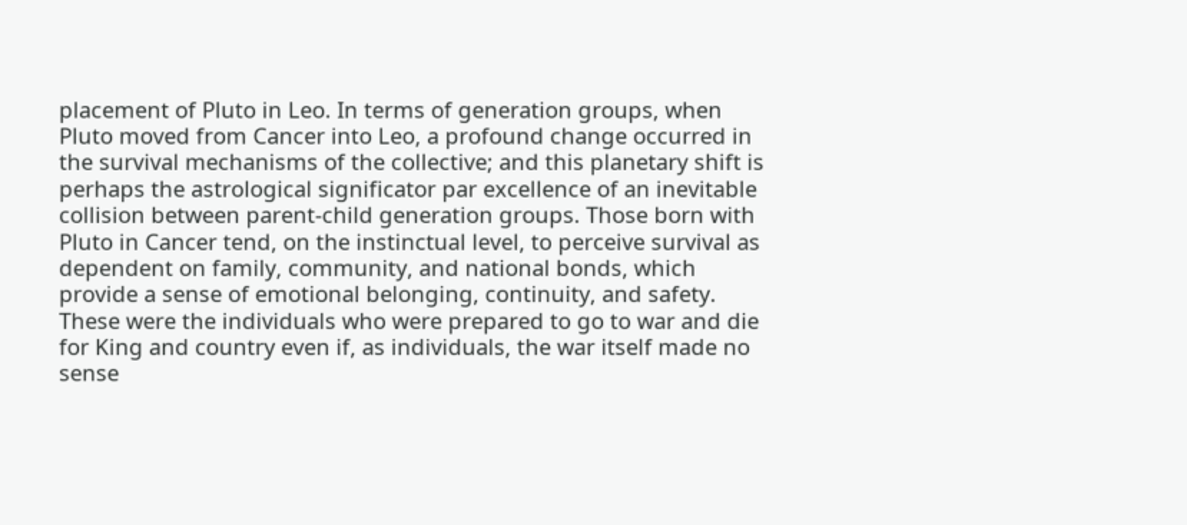placement of Pluto in Leo. In terms of generation groups, when Pluto moved from Cancer into Leo, a profound change occurred in the survival mechanisms of the collective; and this planetary shift is perhaps the astrological significator par excellence of an inevitable collision between parent-child generation groups. Those born with Pluto in Cancer tend, on the instinctual level, to perceive survival as dependent on family, community, and national bonds, which provide a sense of emotional belonging, continuity, and safety. These were the individuals who were prepared to go to war and die for King and country even if, as individuals, the war itself made no sense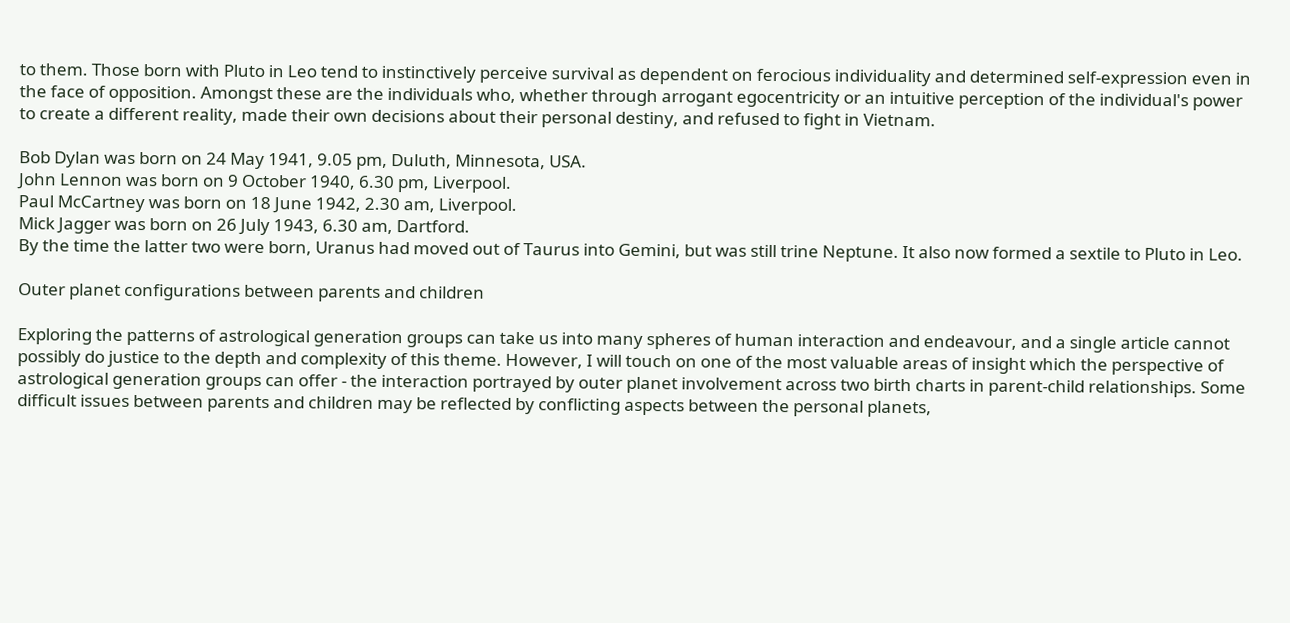to them. Those born with Pluto in Leo tend to instinctively perceive survival as dependent on ferocious individuality and determined self-expression even in the face of opposition. Amongst these are the individuals who, whether through arrogant egocentricity or an intuitive perception of the individual's power to create a different reality, made their own decisions about their personal destiny, and refused to fight in Vietnam.

Bob Dylan was born on 24 May 1941, 9.05 pm, Duluth, Minnesota, USA.
John Lennon was born on 9 October 1940, 6.30 pm, Liverpool.
Paul McCartney was born on 18 June 1942, 2.30 am, Liverpool.
Mick Jagger was born on 26 July 1943, 6.30 am, Dartford.
By the time the latter two were born, Uranus had moved out of Taurus into Gemini, but was still trine Neptune. It also now formed a sextile to Pluto in Leo.

Outer planet configurations between parents and children

Exploring the patterns of astrological generation groups can take us into many spheres of human interaction and endeavour, and a single article cannot possibly do justice to the depth and complexity of this theme. However, I will touch on one of the most valuable areas of insight which the perspective of astrological generation groups can offer - the interaction portrayed by outer planet involvement across two birth charts in parent-child relationships. Some difficult issues between parents and children may be reflected by conflicting aspects between the personal planets,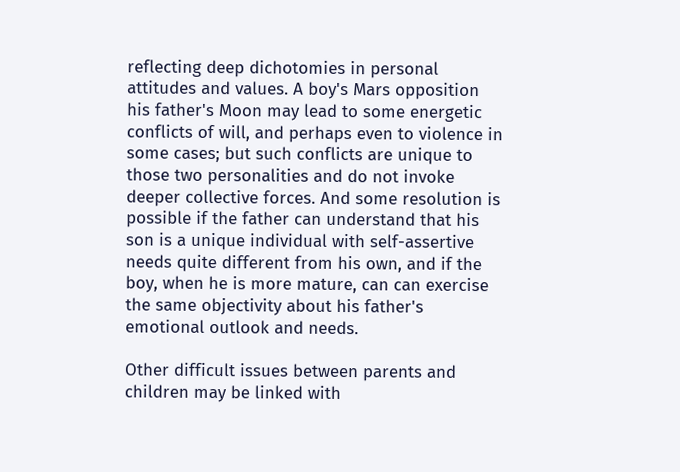reflecting deep dichotomies in personal attitudes and values. A boy's Mars opposition his father's Moon may lead to some energetic conflicts of will, and perhaps even to violence in some cases; but such conflicts are unique to those two personalities and do not invoke deeper collective forces. And some resolution is possible if the father can understand that his son is a unique individual with self-assertive needs quite different from his own, and if the boy, when he is more mature, can can exercise the same objectivity about his father's emotional outlook and needs.

Other difficult issues between parents and children may be linked with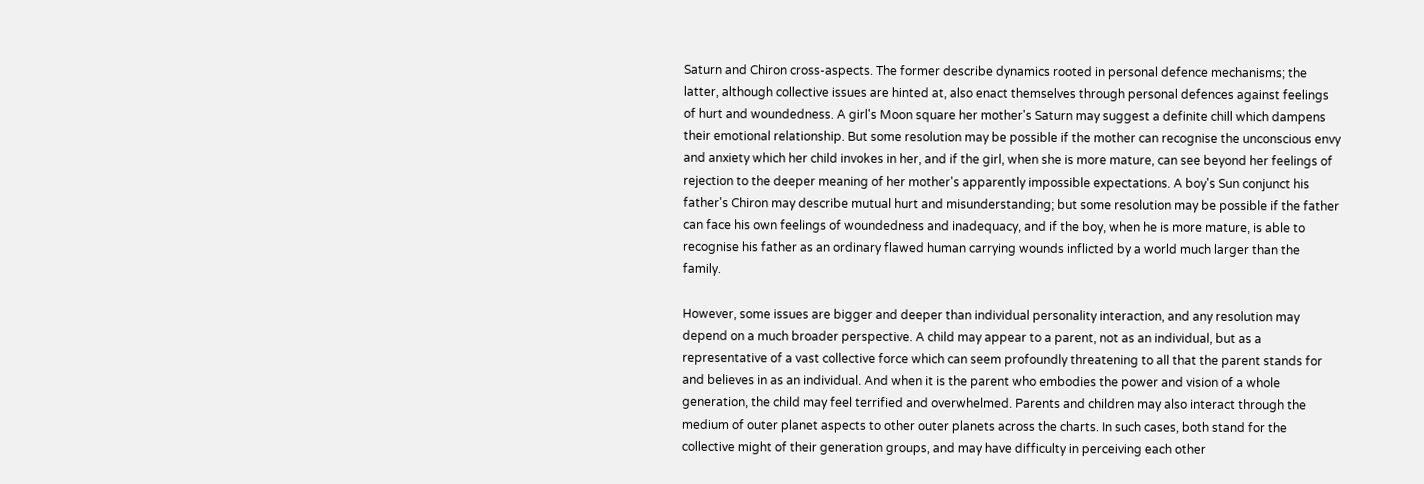Saturn and Chiron cross-aspects. The former describe dynamics rooted in personal defence mechanisms; the latter, although collective issues are hinted at, also enact themselves through personal defences against feelings of hurt and woundedness. A girl's Moon square her mother's Saturn may suggest a definite chill which dampens their emotional relationship. But some resolution may be possible if the mother can recognise the unconscious envy and anxiety which her child invokes in her, and if the girl, when she is more mature, can see beyond her feelings of rejection to the deeper meaning of her mother's apparently impossible expectations. A boy's Sun conjunct his father's Chiron may describe mutual hurt and misunderstanding; but some resolution may be possible if the father can face his own feelings of woundedness and inadequacy, and if the boy, when he is more mature, is able to recognise his father as an ordinary flawed human carrying wounds inflicted by a world much larger than the family.

However, some issues are bigger and deeper than individual personality interaction, and any resolution may depend on a much broader perspective. A child may appear to a parent, not as an individual, but as a representative of a vast collective force which can seem profoundly threatening to all that the parent stands for and believes in as an individual. And when it is the parent who embodies the power and vision of a whole generation, the child may feel terrified and overwhelmed. Parents and children may also interact through the medium of outer planet aspects to other outer planets across the charts. In such cases, both stand for the collective might of their generation groups, and may have difficulty in perceiving each other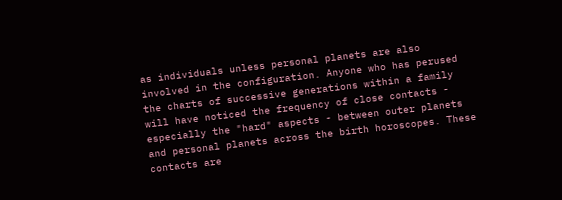as individuals unless personal planets are also involved in the configuration. Anyone who has perused the charts of successive generations within a family will have noticed the frequency of close contacts - especially the "hard" aspects - between outer planets and personal planets across the birth horoscopes. These contacts are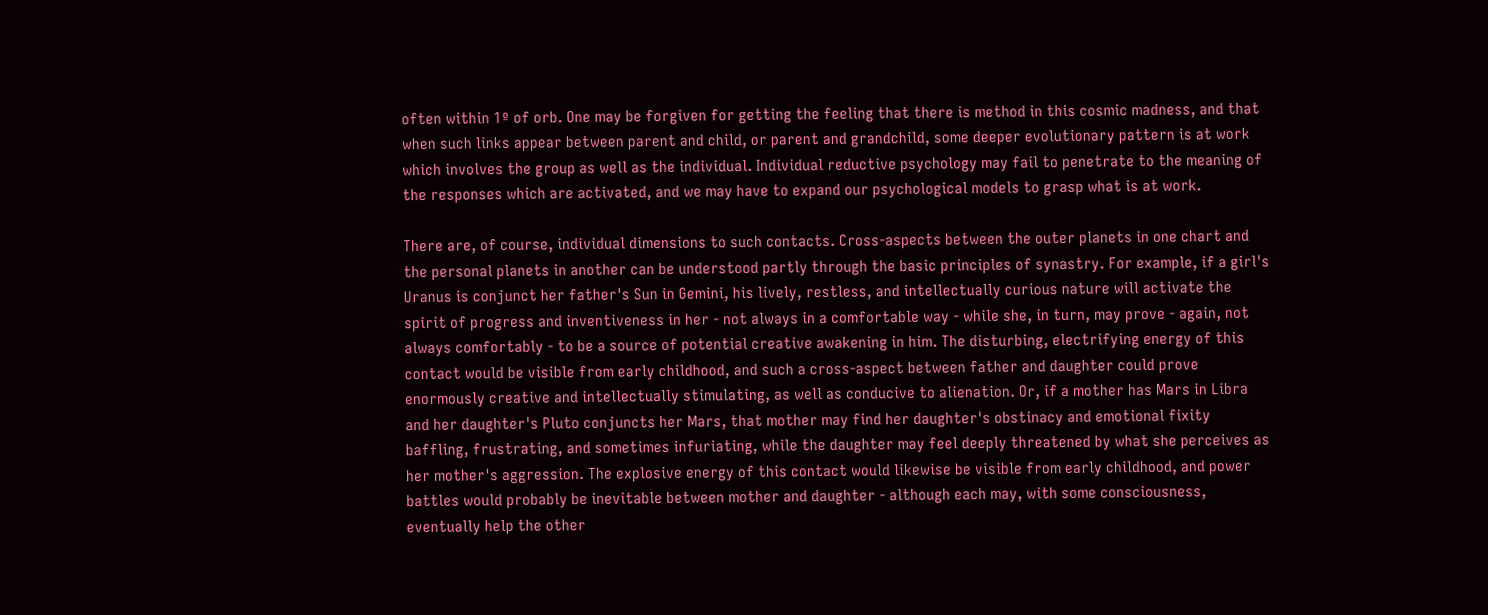often within 1º of orb. One may be forgiven for getting the feeling that there is method in this cosmic madness, and that when such links appear between parent and child, or parent and grandchild, some deeper evolutionary pattern is at work which involves the group as well as the individual. Individual reductive psychology may fail to penetrate to the meaning of the responses which are activated, and we may have to expand our psychological models to grasp what is at work.

There are, of course, individual dimensions to such contacts. Cross-aspects between the outer planets in one chart and the personal planets in another can be understood partly through the basic principles of synastry. For example, if a girl's Uranus is conjunct her father's Sun in Gemini, his lively, restless, and intellectually curious nature will activate the spirit of progress and inventiveness in her - not always in a comfortable way - while she, in turn, may prove - again, not always comfortably - to be a source of potential creative awakening in him. The disturbing, electrifying energy of this contact would be visible from early childhood, and such a cross-aspect between father and daughter could prove enormously creative and intellectually stimulating, as well as conducive to alienation. Or, if a mother has Mars in Libra and her daughter's Pluto conjuncts her Mars, that mother may find her daughter's obstinacy and emotional fixity baffling, frustrating, and sometimes infuriating, while the daughter may feel deeply threatened by what she perceives as her mother's aggression. The explosive energy of this contact would likewise be visible from early childhood, and power battles would probably be inevitable between mother and daughter - although each may, with some consciousness, eventually help the other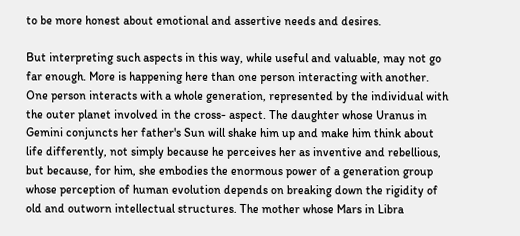to be more honest about emotional and assertive needs and desires.

But interpreting such aspects in this way, while useful and valuable, may not go far enough. More is happening here than one person interacting with another. One person interacts with a whole generation, represented by the individual with the outer planet involved in the cross- aspect. The daughter whose Uranus in Gemini conjuncts her father's Sun will shake him up and make him think about life differently, not simply because he perceives her as inventive and rebellious, but because, for him, she embodies the enormous power of a generation group whose perception of human evolution depends on breaking down the rigidity of old and outworn intellectual structures. The mother whose Mars in Libra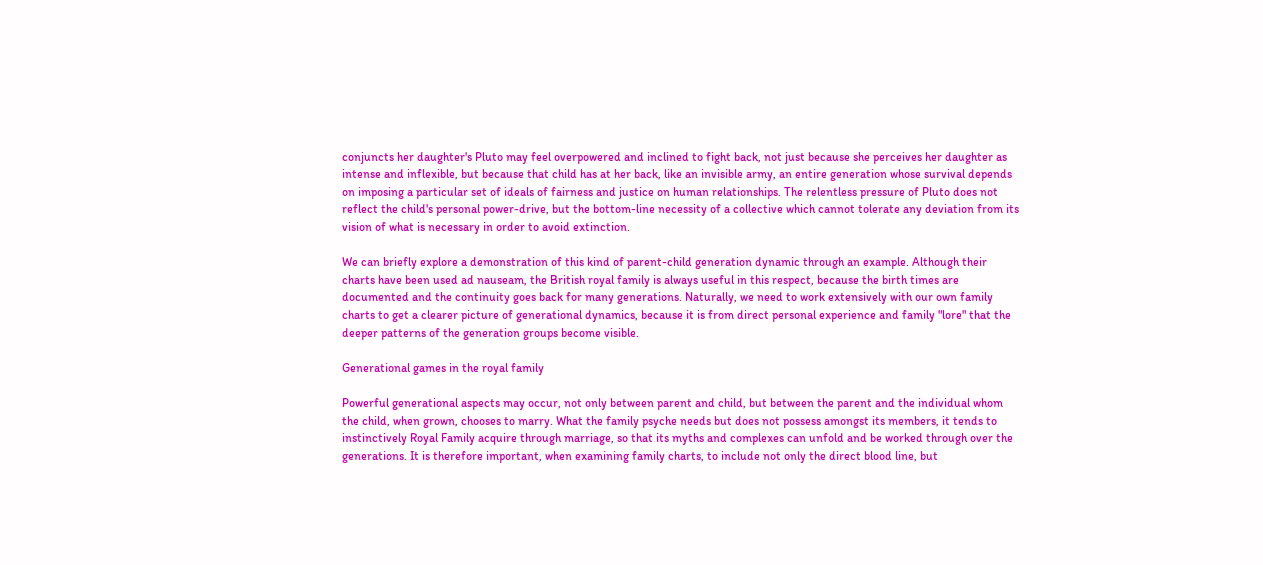conjuncts her daughter's Pluto may feel overpowered and inclined to fight back, not just because she perceives her daughter as intense and inflexible, but because that child has at her back, like an invisible army, an entire generation whose survival depends on imposing a particular set of ideals of fairness and justice on human relationships. The relentless pressure of Pluto does not reflect the child's personal power-drive, but the bottom-line necessity of a collective which cannot tolerate any deviation from its vision of what is necessary in order to avoid extinction.

We can briefly explore a demonstration of this kind of parent-child generation dynamic through an example. Although their charts have been used ad nauseam, the British royal family is always useful in this respect, because the birth times are documented and the continuity goes back for many generations. Naturally, we need to work extensively with our own family charts to get a clearer picture of generational dynamics, because it is from direct personal experience and family "lore" that the deeper patterns of the generation groups become visible.

Generational games in the royal family

Powerful generational aspects may occur, not only between parent and child, but between the parent and the individual whom the child, when grown, chooses to marry. What the family psyche needs but does not possess amongst its members, it tends to instinctively Royal Family acquire through marriage, so that its myths and complexes can unfold and be worked through over the generations. It is therefore important, when examining family charts, to include not only the direct blood line, but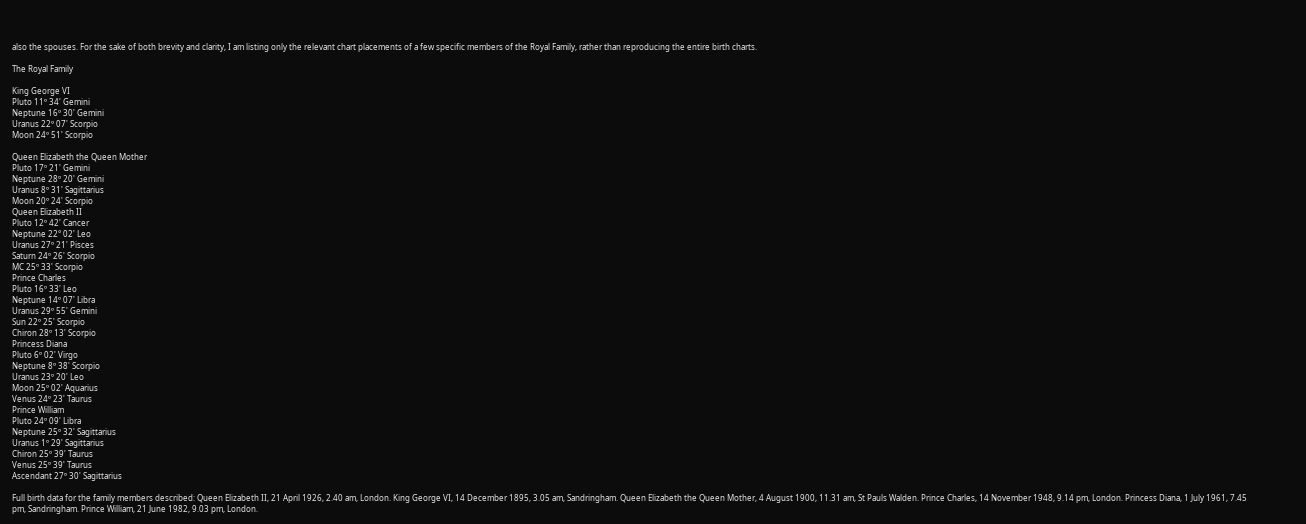also the spouses. For the sake of both brevity and clarity, I am listing only the relevant chart placements of a few specific members of the Royal Family, rather than reproducing the entire birth charts.

The Royal Family

King George VI
Pluto 11º 34' Gemini
Neptune 16º 30' Gemini
Uranus 22º 07' Scorpio
Moon 24º 51' Scorpio

Queen Elizabeth the Queen Mother
Pluto 17º 21' Gemini
Neptune 28º 20' Gemini
Uranus 8º 31' Sagittarius
Moon 20º 24' Scorpio
Queen Elizabeth II
Pluto 12º 42' Cancer
Neptune 22° 02' Leo
Uranus 27º 21' Pisces
Saturn 24º 26' Scorpio
MC 25º 33' Scorpio
Prince Charles
Pluto 16º 33' Leo
Neptune 14º 07' Libra
Uranus 29º 55' Gemini
Sun 22º 25' Scorpio
Chiron 28º 13' Scorpio
Princess Diana
Pluto 6º 02' Virgo
Neptune 8º 38' Scorpio
Uranus 23º 20' Leo
Moon 25º 02' Aquarius
Venus 24º 23' Taurus
Prince William
Pluto 24º 09' Libra
Neptune 25º 32' Sagittarius
Uranus 1º 29' Sagittarius
Chiron 25º 39' Taurus
Venus 25º 39' Taurus
Ascendant 27º 30' Sagittarius

Full birth data for the family members described: Queen Elizabeth II, 21 April 1926, 2.40 am, London. King George VI, 14 December 1895, 3.05 am, Sandringham. Queen Elizabeth the Queen Mother, 4 August 1900, 11.31 am, St Pauls Walden. Prince Charles, 14 November 1948, 9.14 pm, London. Princess Diana, 1 July 1961, 7.45 pm, Sandringham. Prince William, 21 June 1982, 9.03 pm, London.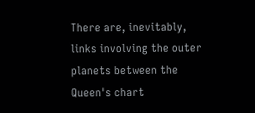There are, inevitably, links involving the outer planets between the Queen's chart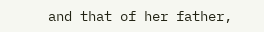and that of her father,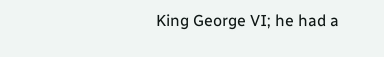King George VI; he had a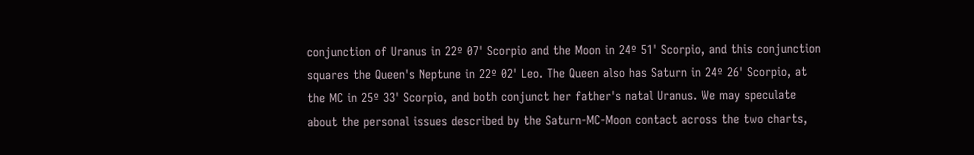conjunction of Uranus in 22º 07' Scorpio and the Moon in 24º 51' Scorpio, and this conjunction squares the Queen's Neptune in 22º 02' Leo. The Queen also has Saturn in 24º 26' Scorpio, at the MC in 25º 33' Scorpio, and both conjunct her father's natal Uranus. We may speculate about the personal issues described by the Saturn-MC-Moon contact across the two charts,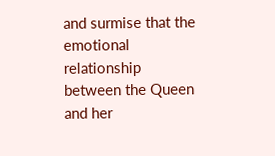and surmise that the emotional relationship between the Queen and her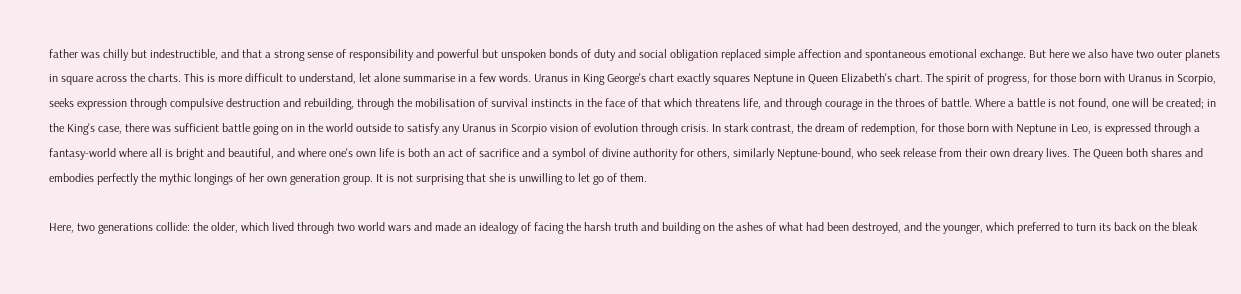father was chilly but indestructible, and that a strong sense of responsibility and powerful but unspoken bonds of duty and social obligation replaced simple affection and spontaneous emotional exchange. But here we also have two outer planets in square across the charts. This is more difficult to understand, let alone summarise in a few words. Uranus in King George's chart exactly squares Neptune in Queen Elizabeth's chart. The spirit of progress, for those born with Uranus in Scorpio, seeks expression through compulsive destruction and rebuilding, through the mobilisation of survival instincts in the face of that which threatens life, and through courage in the throes of battle. Where a battle is not found, one will be created; in the King's case, there was sufficient battle going on in the world outside to satisfy any Uranus in Scorpio vision of evolution through crisis. In stark contrast, the dream of redemption, for those born with Neptune in Leo, is expressed through a fantasy-world where all is bright and beautiful, and where one's own life is both an act of sacrifice and a symbol of divine authority for others, similarly Neptune-bound, who seek release from their own dreary lives. The Queen both shares and embodies perfectly the mythic longings of her own generation group. It is not surprising that she is unwilling to let go of them.

Here, two generations collide: the older, which lived through two world wars and made an idealogy of facing the harsh truth and building on the ashes of what had been destroyed, and the younger, which preferred to turn its back on the bleak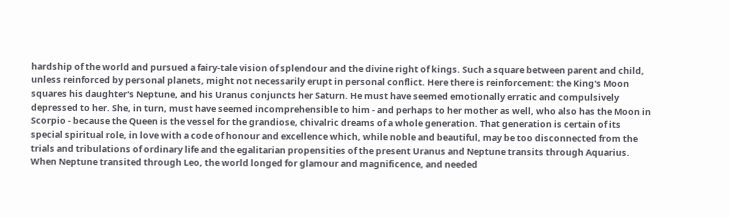hardship of the world and pursued a fairy-tale vision of splendour and the divine right of kings. Such a square between parent and child, unless reinforced by personal planets, might not necessarily erupt in personal conflict. Here there is reinforcement: the King's Moon squares his daughter's Neptune, and his Uranus conjuncts her Saturn. He must have seemed emotionally erratic and compulsively depressed to her. She, in turn, must have seemed incomprehensible to him - and perhaps to her mother as well, who also has the Moon in Scorpio - because the Queen is the vessel for the grandiose, chivalric dreams of a whole generation. That generation is certain of its special spiritual role, in love with a code of honour and excellence which, while noble and beautiful, may be too disconnected from the trials and tribulations of ordinary life and the egalitarian propensities of the present Uranus and Neptune transits through Aquarius. When Neptune transited through Leo, the world longed for glamour and magnificence, and needed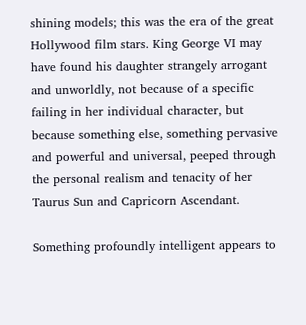shining models; this was the era of the great Hollywood film stars. King George VI may have found his daughter strangely arrogant and unworldly, not because of a specific failing in her individual character, but because something else, something pervasive and powerful and universal, peeped through the personal realism and tenacity of her Taurus Sun and Capricorn Ascendant.

Something profoundly intelligent appears to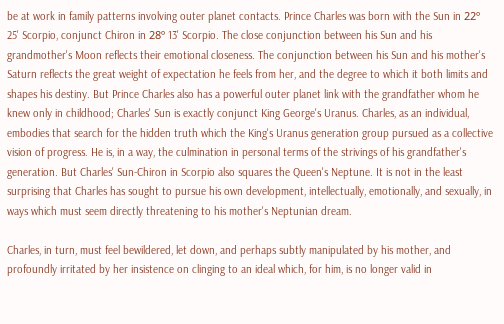be at work in family patterns involving outer planet contacts. Prince Charles was born with the Sun in 22º 25' Scorpio, conjunct Chiron in 28º 13' Scorpio. The close conjunction between his Sun and his grandmother's Moon reflects their emotional closeness. The conjunction between his Sun and his mother's Saturn reflects the great weight of expectation he feels from her, and the degree to which it both limits and shapes his destiny. But Prince Charles also has a powerful outer planet link with the grandfather whom he knew only in childhood; Charles' Sun is exactly conjunct King George's Uranus. Charles, as an individual, embodies that search for the hidden truth which the King's Uranus generation group pursued as a collective vision of progress. He is, in a way, the culmination in personal terms of the strivings of his grandfather's generation. But Charles' Sun-Chiron in Scorpio also squares the Queen's Neptune. It is not in the least surprising that Charles has sought to pursue his own development, intellectually, emotionally, and sexually, in ways which must seem directly threatening to his mother's Neptunian dream.

Charles, in turn, must feel bewildered, let down, and perhaps subtly manipulated by his mother, and profoundly irritated by her insistence on clinging to an ideal which, for him, is no longer valid in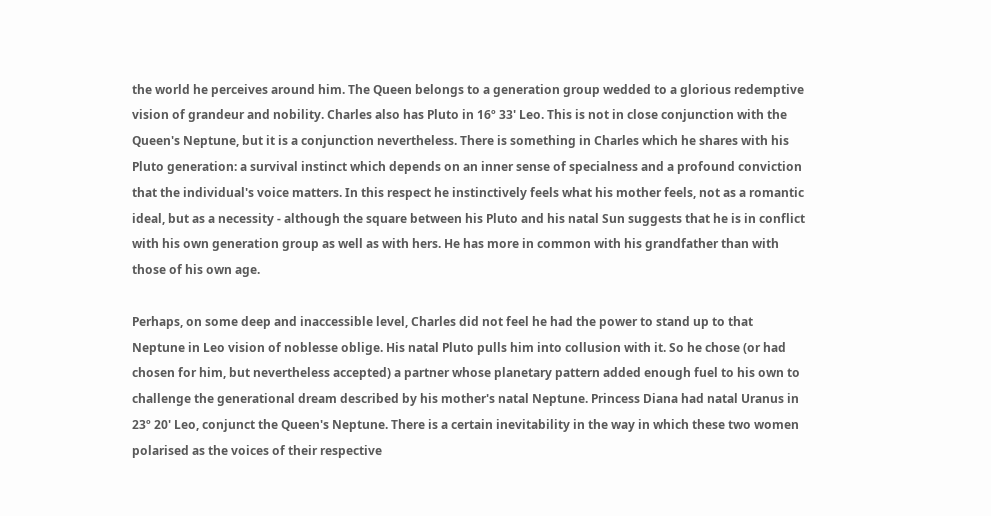the world he perceives around him. The Queen belongs to a generation group wedded to a glorious redemptive vision of grandeur and nobility. Charles also has Pluto in 16º 33' Leo. This is not in close conjunction with the Queen's Neptune, but it is a conjunction nevertheless. There is something in Charles which he shares with his Pluto generation: a survival instinct which depends on an inner sense of specialness and a profound conviction that the individual's voice matters. In this respect he instinctively feels what his mother feels, not as a romantic ideal, but as a necessity - although the square between his Pluto and his natal Sun suggests that he is in conflict with his own generation group as well as with hers. He has more in common with his grandfather than with those of his own age.

Perhaps, on some deep and inaccessible level, Charles did not feel he had the power to stand up to that Neptune in Leo vision of noblesse oblige. His natal Pluto pulls him into collusion with it. So he chose (or had chosen for him, but nevertheless accepted) a partner whose planetary pattern added enough fuel to his own to challenge the generational dream described by his mother's natal Neptune. Princess Diana had natal Uranus in 23º 20' Leo, conjunct the Queen's Neptune. There is a certain inevitability in the way in which these two women polarised as the voices of their respective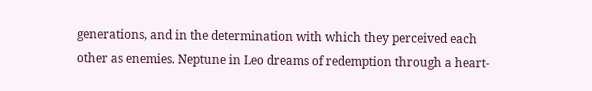generations, and in the determination with which they perceived each other as enemies. Neptune in Leo dreams of redemption through a heart-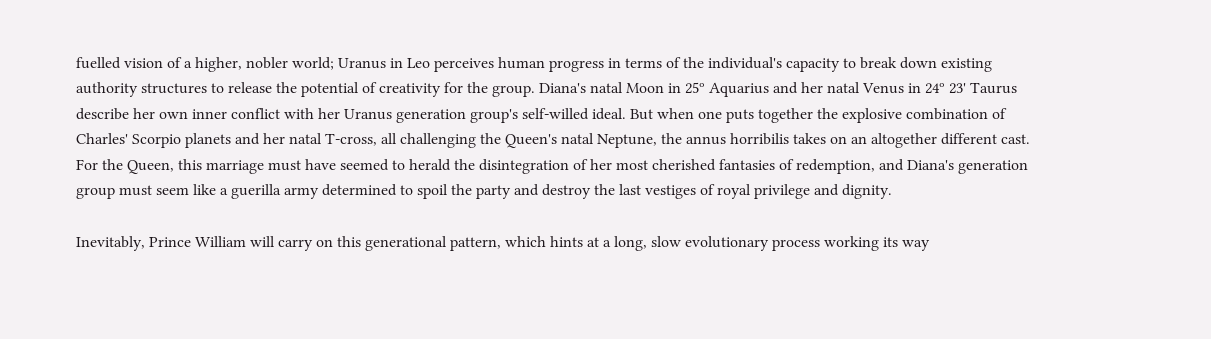fuelled vision of a higher, nobler world; Uranus in Leo perceives human progress in terms of the individual's capacity to break down existing authority structures to release the potential of creativity for the group. Diana's natal Moon in 25º Aquarius and her natal Venus in 24º 23' Taurus describe her own inner conflict with her Uranus generation group's self-willed ideal. But when one puts together the explosive combination of Charles' Scorpio planets and her natal T-cross, all challenging the Queen's natal Neptune, the annus horribilis takes on an altogether different cast. For the Queen, this marriage must have seemed to herald the disintegration of her most cherished fantasies of redemption, and Diana's generation group must seem like a guerilla army determined to spoil the party and destroy the last vestiges of royal privilege and dignity.

Inevitably, Prince William will carry on this generational pattern, which hints at a long, slow evolutionary process working its way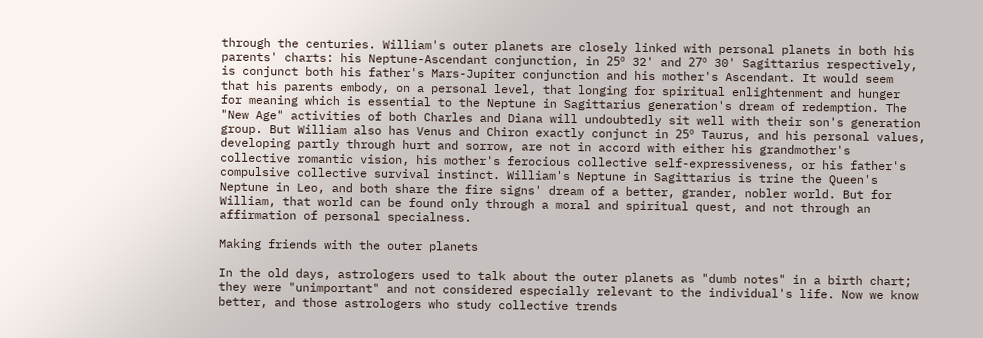through the centuries. William's outer planets are closely linked with personal planets in both his parents' charts: his Neptune-Ascendant conjunction, in 25º 32' and 27º 30' Sagittarius respectively, is conjunct both his father's Mars-Jupiter conjunction and his mother's Ascendant. It would seem that his parents embody, on a personal level, that longing for spiritual enlightenment and hunger for meaning which is essential to the Neptune in Sagittarius generation's dream of redemption. The "New Age" activities of both Charles and Diana will undoubtedly sit well with their son's generation group. But William also has Venus and Chiron exactly conjunct in 25º Taurus, and his personal values, developing partly through hurt and sorrow, are not in accord with either his grandmother's collective romantic vision, his mother's ferocious collective self-expressiveness, or his father's compulsive collective survival instinct. William's Neptune in Sagittarius is trine the Queen's Neptune in Leo, and both share the fire signs' dream of a better, grander, nobler world. But for William, that world can be found only through a moral and spiritual quest, and not through an affirmation of personal specialness.

Making friends with the outer planets

In the old days, astrologers used to talk about the outer planets as "dumb notes" in a birth chart; they were "unimportant" and not considered especially relevant to the individual's life. Now we know better, and those astrologers who study collective trends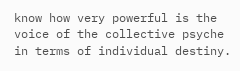know how very powerful is the voice of the collective psyche in terms of individual destiny.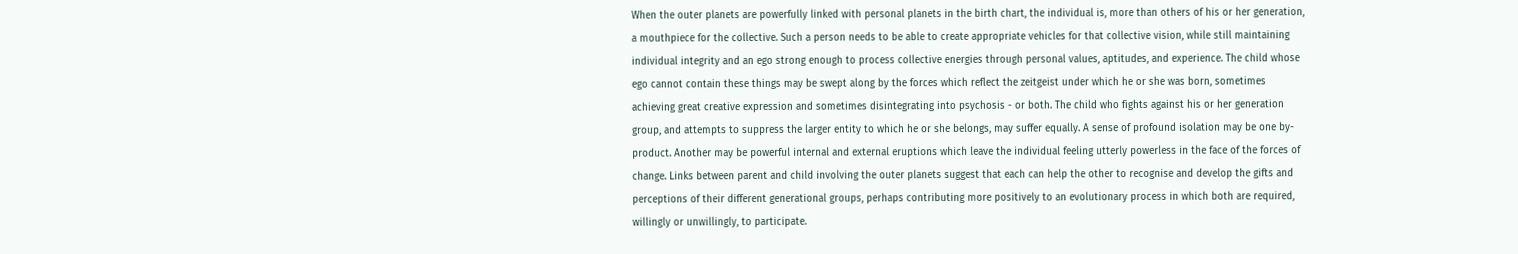When the outer planets are powerfully linked with personal planets in the birth chart, the individual is, more than others of his or her generation, a mouthpiece for the collective. Such a person needs to be able to create appropriate vehicles for that collective vision, while still maintaining individual integrity and an ego strong enough to process collective energies through personal values, aptitudes, and experience. The child whose ego cannot contain these things may be swept along by the forces which reflect the zeitgeist under which he or she was born, sometimes achieving great creative expression and sometimes disintegrating into psychosis - or both. The child who fights against his or her generation group, and attempts to suppress the larger entity to which he or she belongs, may suffer equally. A sense of profound isolation may be one by-product. Another may be powerful internal and external eruptions which leave the individual feeling utterly powerless in the face of the forces of change. Links between parent and child involving the outer planets suggest that each can help the other to recognise and develop the gifts and perceptions of their different generational groups, perhaps contributing more positively to an evolutionary process in which both are required, willingly or unwillingly, to participate.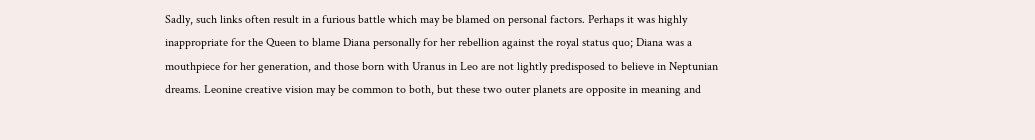Sadly, such links often result in a furious battle which may be blamed on personal factors. Perhaps it was highly inappropriate for the Queen to blame Diana personally for her rebellion against the royal status quo; Diana was a mouthpiece for her generation, and those born with Uranus in Leo are not lightly predisposed to believe in Neptunian dreams. Leonine creative vision may be common to both, but these two outer planets are opposite in meaning and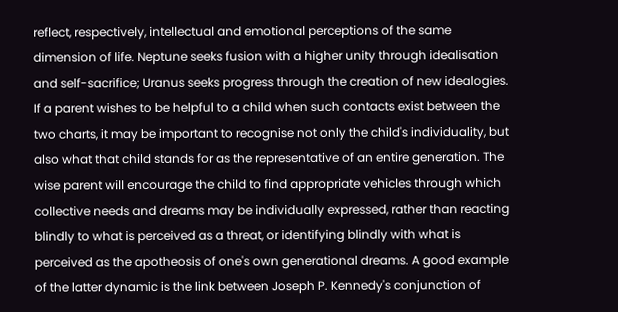reflect, respectively, intellectual and emotional perceptions of the same dimension of life. Neptune seeks fusion with a higher unity through idealisation and self-sacrifice; Uranus seeks progress through the creation of new idealogies. If a parent wishes to be helpful to a child when such contacts exist between the two charts, it may be important to recognise not only the child's individuality, but also what that child stands for as the representative of an entire generation. The wise parent will encourage the child to find appropriate vehicles through which collective needs and dreams may be individually expressed, rather than reacting blindly to what is perceived as a threat, or identifying blindly with what is perceived as the apotheosis of one's own generational dreams. A good example of the latter dynamic is the link between Joseph P. Kennedy's conjunction of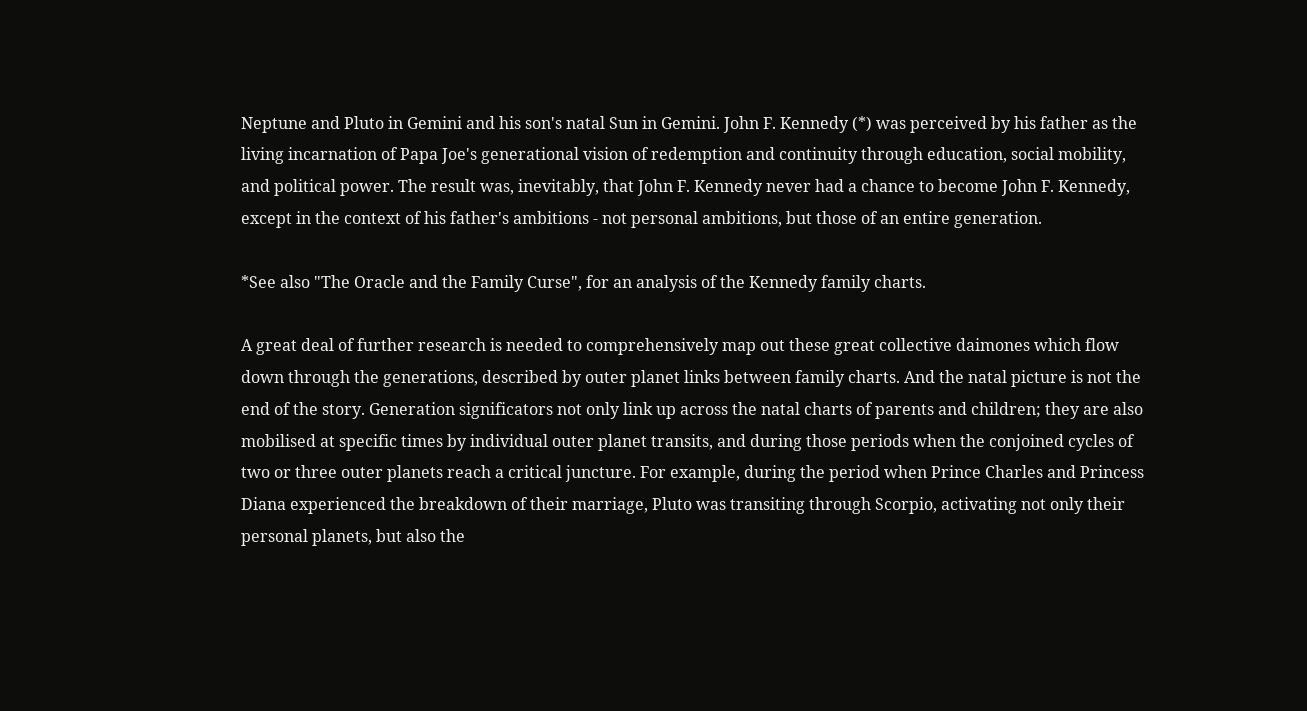Neptune and Pluto in Gemini and his son's natal Sun in Gemini. John F. Kennedy (*) was perceived by his father as the living incarnation of Papa Joe's generational vision of redemption and continuity through education, social mobility, and political power. The result was, inevitably, that John F. Kennedy never had a chance to become John F. Kennedy, except in the context of his father's ambitions - not personal ambitions, but those of an entire generation.

*See also "The Oracle and the Family Curse", for an analysis of the Kennedy family charts.

A great deal of further research is needed to comprehensively map out these great collective daimones which flow down through the generations, described by outer planet links between family charts. And the natal picture is not the end of the story. Generation significators not only link up across the natal charts of parents and children; they are also mobilised at specific times by individual outer planet transits, and during those periods when the conjoined cycles of two or three outer planets reach a critical juncture. For example, during the period when Prince Charles and Princess Diana experienced the breakdown of their marriage, Pluto was transiting through Scorpio, activating not only their personal planets, but also the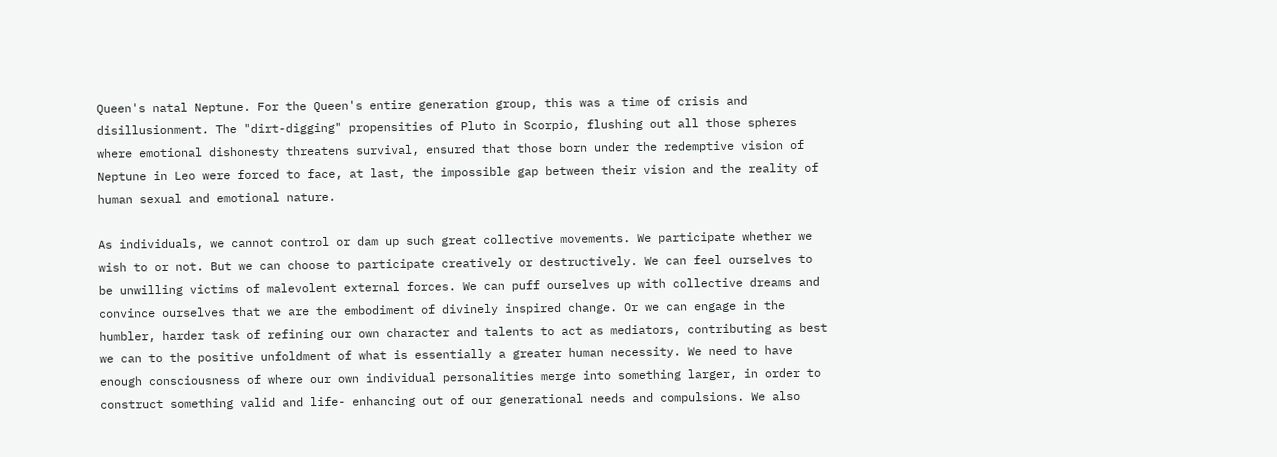Queen's natal Neptune. For the Queen's entire generation group, this was a time of crisis and disillusionment. The "dirt-digging" propensities of Pluto in Scorpio, flushing out all those spheres where emotional dishonesty threatens survival, ensured that those born under the redemptive vision of Neptune in Leo were forced to face, at last, the impossible gap between their vision and the reality of human sexual and emotional nature.

As individuals, we cannot control or dam up such great collective movements. We participate whether we wish to or not. But we can choose to participate creatively or destructively. We can feel ourselves to be unwilling victims of malevolent external forces. We can puff ourselves up with collective dreams and convince ourselves that we are the embodiment of divinely inspired change. Or we can engage in the humbler, harder task of refining our own character and talents to act as mediators, contributing as best we can to the positive unfoldment of what is essentially a greater human necessity. We need to have enough consciousness of where our own individual personalities merge into something larger, in order to construct something valid and life- enhancing out of our generational needs and compulsions. We also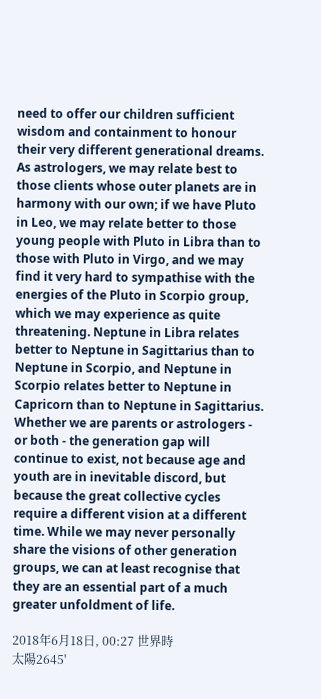need to offer our children sufficient wisdom and containment to honour their very different generational dreams. As astrologers, we may relate best to those clients whose outer planets are in harmony with our own; if we have Pluto in Leo, we may relate better to those young people with Pluto in Libra than to those with Pluto in Virgo, and we may find it very hard to sympathise with the energies of the Pluto in Scorpio group, which we may experience as quite threatening. Neptune in Libra relates better to Neptune in Sagittarius than to Neptune in Scorpio, and Neptune in Scorpio relates better to Neptune in Capricorn than to Neptune in Sagittarius. Whether we are parents or astrologers - or both - the generation gap will continue to exist, not because age and youth are in inevitable discord, but because the great collective cycles require a different vision at a different time. While we may never personally share the visions of other generation groups, we can at least recognise that they are an essential part of a much greater unfoldment of life.

2018年6月18日, 00:27 世界時
太陽2645'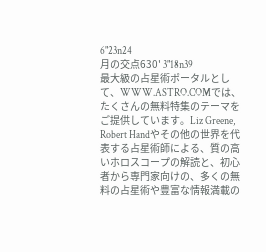6"23n24
月の交点630' 3"18n39
最大級の占星術ポータルとして、WWW.ASTRO.COMでは、たくさんの無料特集のテーマをご提供しています。Liz Greene, Robert Handやその他の世界を代表する占星術師による、質の高いホロスコープの解読と、初心者から専門家向けの、多くの無料の占星術や豊富な情報満載の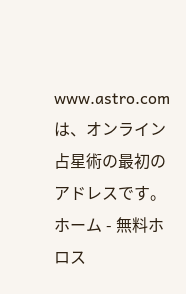www.astro.comは、オンライン占星術の最初のアドレスです。
ホーム - 無料ホロス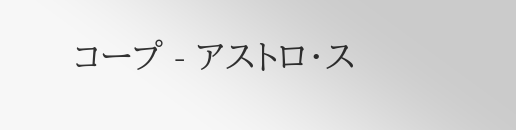コープ - アストロ・ス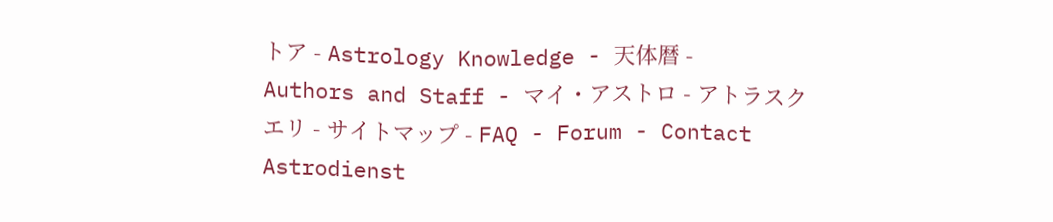トア - Astrology Knowledge - 天体暦 - Authors and Staff - マイ・アストロ - アトラスクエリ - サイトマップ - FAQ - Forum - Contact Astrodienst